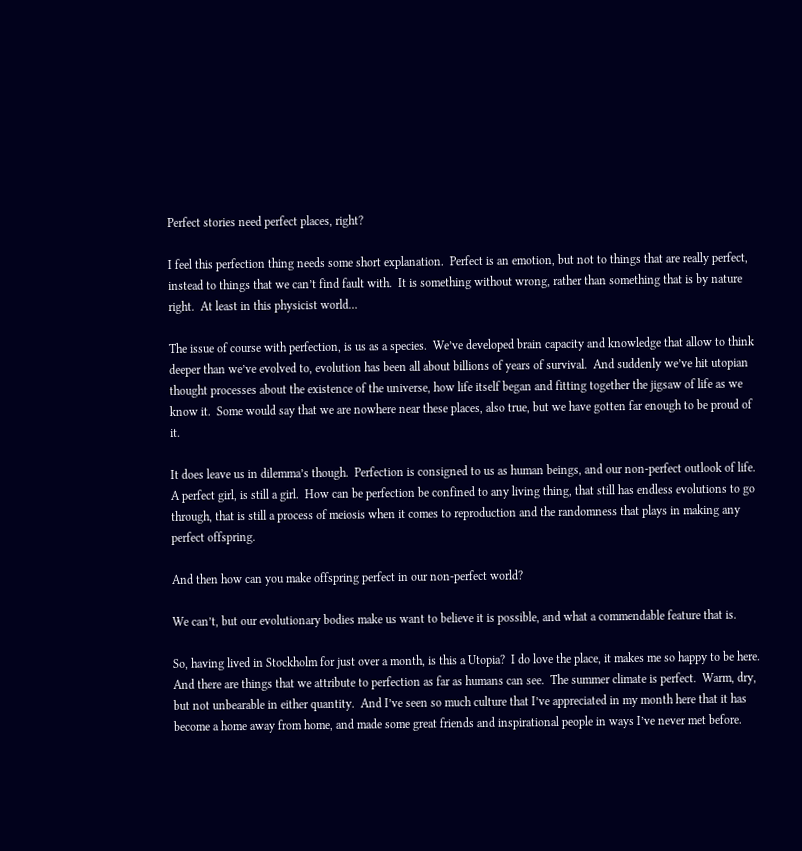Perfect stories need perfect places, right?

I feel this perfection thing needs some short explanation.  Perfect is an emotion, but not to things that are really perfect, instead to things that we can’t find fault with.  It is something without wrong, rather than something that is by nature right.  At least in this physicist world…

The issue of course with perfection, is us as a species.  We’ve developed brain capacity and knowledge that allow to think deeper than we’ve evolved to, evolution has been all about billions of years of survival.  And suddenly we’ve hit utopian thought processes about the existence of the universe, how life itself began and fitting together the jigsaw of life as we know it.  Some would say that we are nowhere near these places, also true, but we have gotten far enough to be proud of it.

It does leave us in dilemma’s though.  Perfection is consigned to us as human beings, and our non-perfect outlook of life.  A perfect girl, is still a girl.  How can be perfection be confined to any living thing, that still has endless evolutions to go through, that is still a process of meiosis when it comes to reproduction and the randomness that plays in making any perfect offspring.

And then how can you make offspring perfect in our non-perfect world?

We can’t, but our evolutionary bodies make us want to believe it is possible, and what a commendable feature that is.

So, having lived in Stockholm for just over a month, is this a Utopia?  I do love the place, it makes me so happy to be here.  And there are things that we attribute to perfection as far as humans can see.  The summer climate is perfect.  Warm, dry, but not unbearable in either quantity.  And I’ve seen so much culture that I’ve appreciated in my month here that it has become a home away from home, and made some great friends and inspirational people in ways I’ve never met before.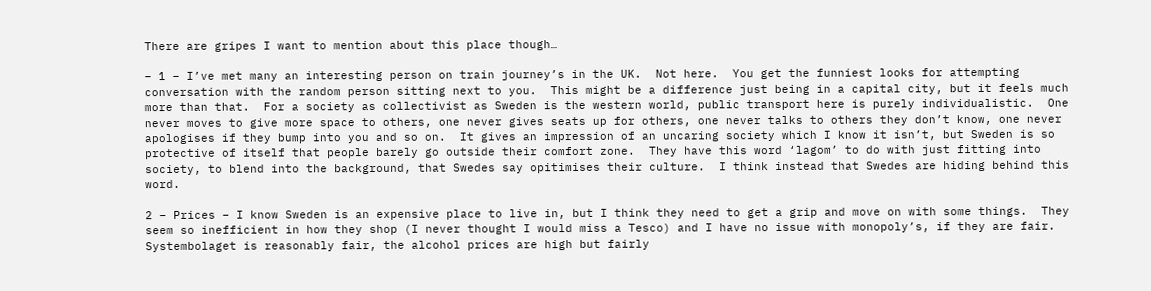There are gripes I want to mention about this place though…

– 1 – I’ve met many an interesting person on train journey’s in the UK.  Not here.  You get the funniest looks for attempting conversation with the random person sitting next to you.  This might be a difference just being in a capital city, but it feels much more than that.  For a society as collectivist as Sweden is the western world, public transport here is purely individualistic.  One never moves to give more space to others, one never gives seats up for others, one never talks to others they don’t know, one never apologises if they bump into you and so on.  It gives an impression of an uncaring society which I know it isn’t, but Sweden is so protective of itself that people barely go outside their comfort zone.  They have this word ‘lagom’ to do with just fitting into society, to blend into the background, that Swedes say opitimises their culture.  I think instead that Swedes are hiding behind this word.

2 – Prices – I know Sweden is an expensive place to live in, but I think they need to get a grip and move on with some things.  They seem so inefficient in how they shop (I never thought I would miss a Tesco) and I have no issue with monopoly’s, if they are fair.  Systembolaget is reasonably fair, the alcohol prices are high but fairly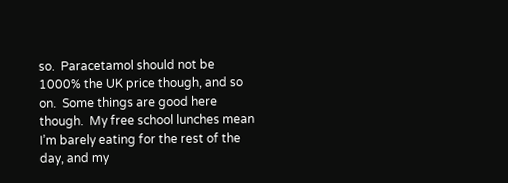so.  Paracetamol should not be 1000% the UK price though, and so on.  Some things are good here though.  My free school lunches mean I’m barely eating for the rest of the day, and my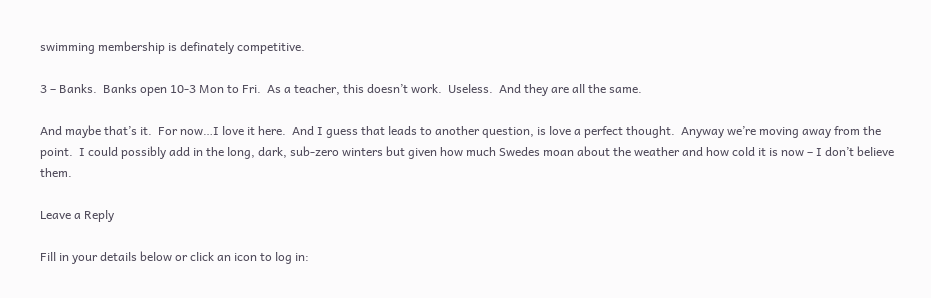swimming membership is definately competitive.

3 – Banks.  Banks open 10-3 Mon to Fri.  As a teacher, this doesn’t work.  Useless.  And they are all the same.

And maybe that’s it.  For now…I love it here.  And I guess that leads to another question, is love a perfect thought.  Anyway we’re moving away from the point.  I could possibly add in the long, dark, sub-zero winters but given how much Swedes moan about the weather and how cold it is now – I don’t believe them.

Leave a Reply

Fill in your details below or click an icon to log in: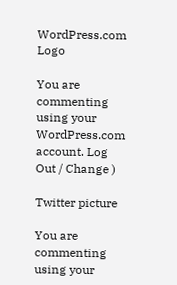WordPress.com Logo

You are commenting using your WordPress.com account. Log Out / Change )

Twitter picture

You are commenting using your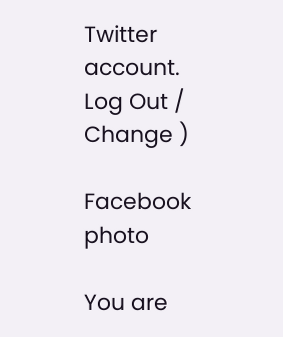Twitter account. Log Out / Change )

Facebook photo

You are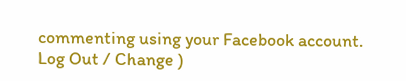commenting using your Facebook account. Log Out / Change )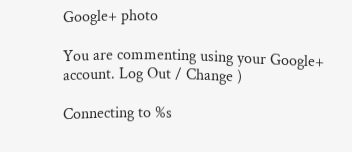Google+ photo

You are commenting using your Google+ account. Log Out / Change )

Connecting to %s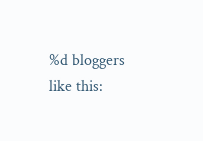%d bloggers like this: